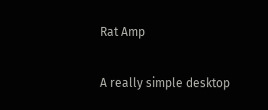Rat Amp

A really simple desktop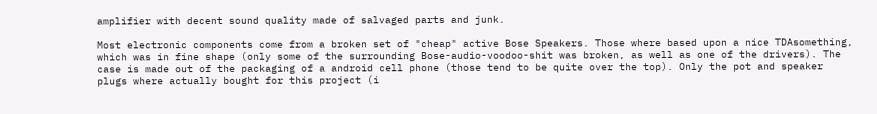amplifier with decent sound quality made of salvaged parts and junk.

Most electronic components come from a broken set of "cheap" active Bose Speakers. Those where based upon a nice TDAsomething, which was in fine shape (only some of the surrounding Bose-audio-voodoo-shit was broken, as well as one of the drivers). The case is made out of the packaging of a android cell phone (those tend to be quite over the top). Only the pot and speaker plugs where actually bought for this project (i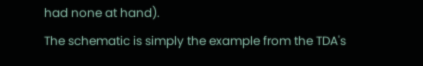had none at hand).
The schematic is simply the example from the TDA's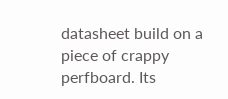datasheet build on a piece of crappy perfboard. Its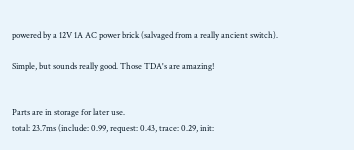powered by a 12V 1A AC power brick (salvaged from a really ancient switch).

Simple, but sounds really good. Those TDA's are amazing!


Parts are in storage for later use.
total: 23.7ms (include: 0.99, request: 0.43, trace: 0.29, init: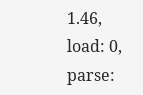1.46, load: 0, parse: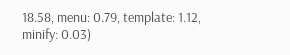18.58, menu: 0.79, template: 1.12, minify: 0.03)